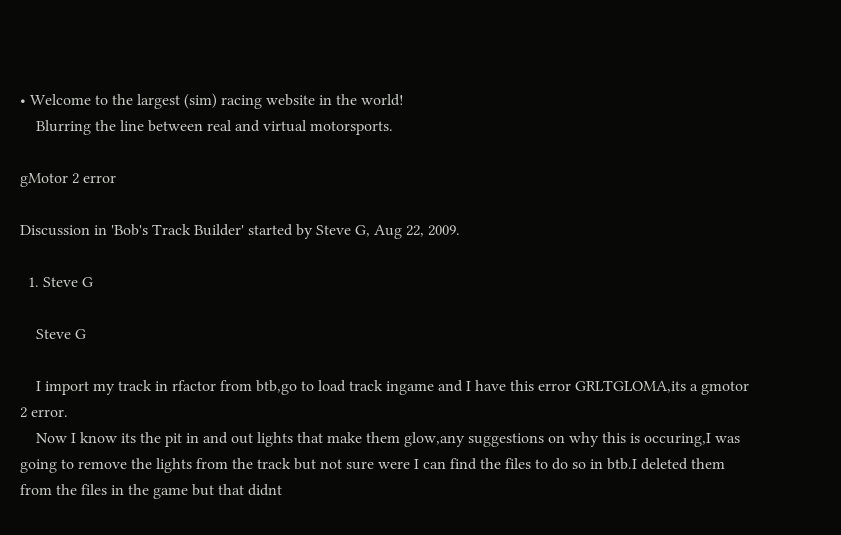• Welcome to the largest (sim) racing website in the world!
    Blurring the line between real and virtual motorsports.

gMotor 2 error

Discussion in 'Bob's Track Builder' started by Steve G, Aug 22, 2009.

  1. Steve G

    Steve G

    I import my track in rfactor from btb,go to load track ingame and I have this error GRLTGLOMA,its a gmotor 2 error.
    Now I know its the pit in and out lights that make them glow,any suggestions on why this is occuring,I was going to remove the lights from the track but not sure were I can find the files to do so in btb.I deleted them from the files in the game but that didnt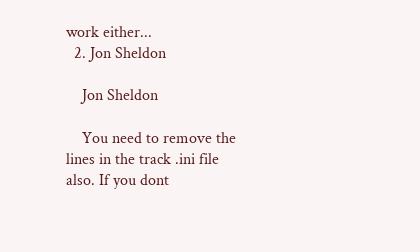work either...
  2. Jon Sheldon

    Jon Sheldon

    You need to remove the lines in the track .ini file also. If you dont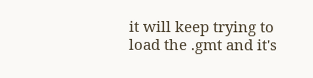it will keep trying to load the .gmt and it's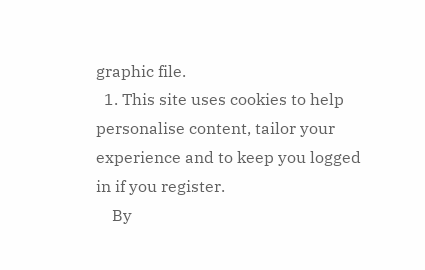graphic file.
  1. This site uses cookies to help personalise content, tailor your experience and to keep you logged in if you register.
    By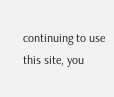continuing to use this site, you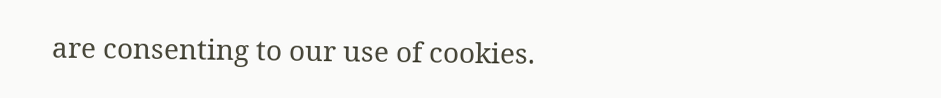are consenting to our use of cookies.